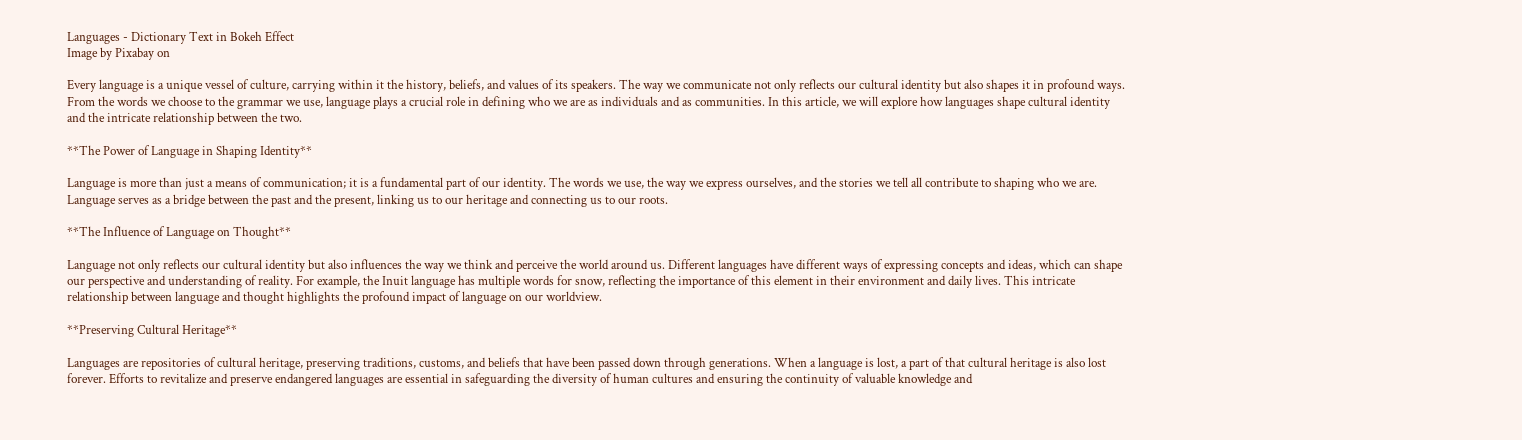Languages - Dictionary Text in Bokeh Effect
Image by Pixabay on

Every language is a unique vessel of culture, carrying within it the history, beliefs, and values of its speakers. The way we communicate not only reflects our cultural identity but also shapes it in profound ways. From the words we choose to the grammar we use, language plays a crucial role in defining who we are as individuals and as communities. In this article, we will explore how languages shape cultural identity and the intricate relationship between the two.

**The Power of Language in Shaping Identity**

Language is more than just a means of communication; it is a fundamental part of our identity. The words we use, the way we express ourselves, and the stories we tell all contribute to shaping who we are. Language serves as a bridge between the past and the present, linking us to our heritage and connecting us to our roots.

**The Influence of Language on Thought**

Language not only reflects our cultural identity but also influences the way we think and perceive the world around us. Different languages have different ways of expressing concepts and ideas, which can shape our perspective and understanding of reality. For example, the Inuit language has multiple words for snow, reflecting the importance of this element in their environment and daily lives. This intricate relationship between language and thought highlights the profound impact of language on our worldview.

**Preserving Cultural Heritage**

Languages are repositories of cultural heritage, preserving traditions, customs, and beliefs that have been passed down through generations. When a language is lost, a part of that cultural heritage is also lost forever. Efforts to revitalize and preserve endangered languages are essential in safeguarding the diversity of human cultures and ensuring the continuity of valuable knowledge and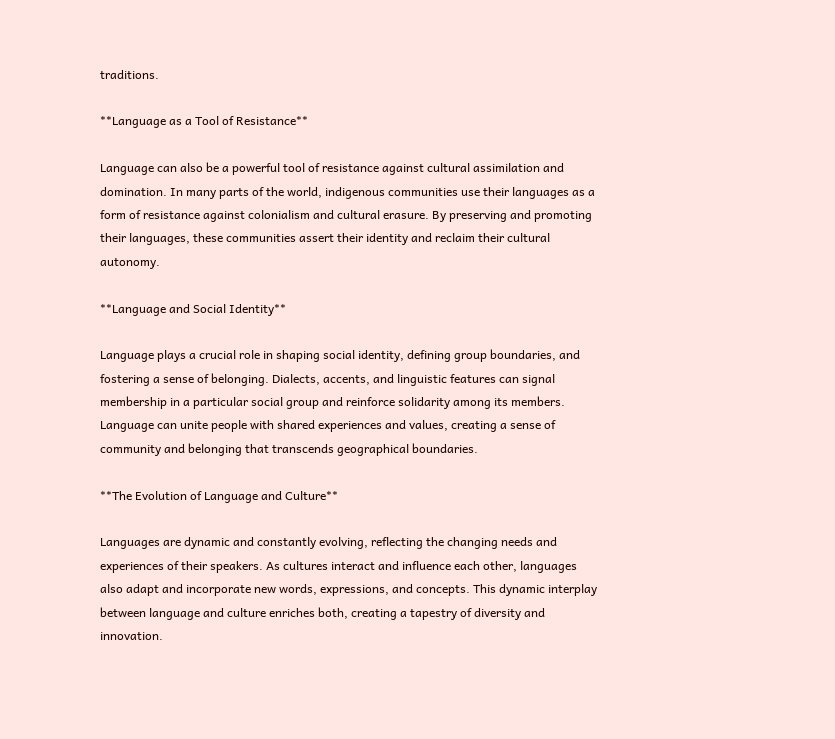traditions.

**Language as a Tool of Resistance**

Language can also be a powerful tool of resistance against cultural assimilation and domination. In many parts of the world, indigenous communities use their languages as a form of resistance against colonialism and cultural erasure. By preserving and promoting their languages, these communities assert their identity and reclaim their cultural autonomy.

**Language and Social Identity**

Language plays a crucial role in shaping social identity, defining group boundaries, and fostering a sense of belonging. Dialects, accents, and linguistic features can signal membership in a particular social group and reinforce solidarity among its members. Language can unite people with shared experiences and values, creating a sense of community and belonging that transcends geographical boundaries.

**The Evolution of Language and Culture**

Languages are dynamic and constantly evolving, reflecting the changing needs and experiences of their speakers. As cultures interact and influence each other, languages also adapt and incorporate new words, expressions, and concepts. This dynamic interplay between language and culture enriches both, creating a tapestry of diversity and innovation.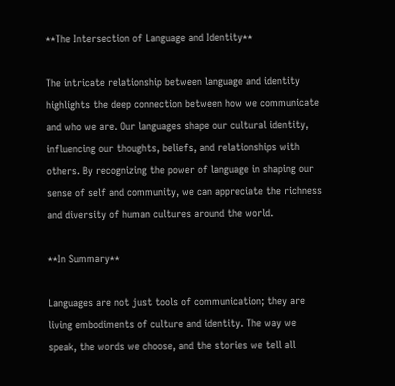**The Intersection of Language and Identity**

The intricate relationship between language and identity highlights the deep connection between how we communicate and who we are. Our languages shape our cultural identity, influencing our thoughts, beliefs, and relationships with others. By recognizing the power of language in shaping our sense of self and community, we can appreciate the richness and diversity of human cultures around the world.

**In Summary**

Languages are not just tools of communication; they are living embodiments of culture and identity. The way we speak, the words we choose, and the stories we tell all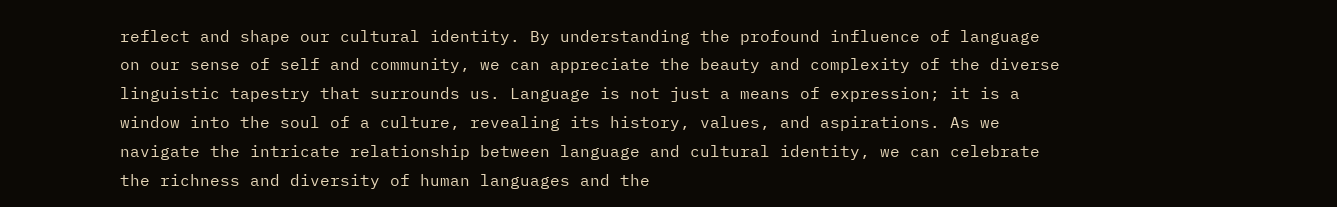reflect and shape our cultural identity. By understanding the profound influence of language on our sense of self and community, we can appreciate the beauty and complexity of the diverse linguistic tapestry that surrounds us. Language is not just a means of expression; it is a window into the soul of a culture, revealing its history, values, and aspirations. As we navigate the intricate relationship between language and cultural identity, we can celebrate the richness and diversity of human languages and the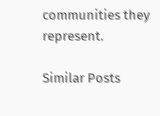communities they represent.

Similar Posts